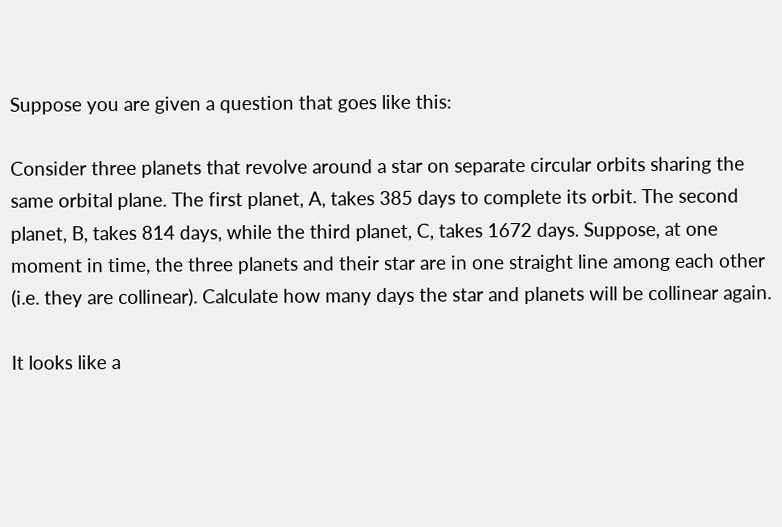Suppose you are given a question that goes like this:

Consider three planets that revolve around a star on separate circular orbits sharing the same orbital plane. The first planet, A, takes 385 days to complete its orbit. The second planet, B, takes 814 days, while the third planet, C, takes 1672 days. Suppose, at one moment in time, the three planets and their star are in one straight line among each other (i.e. they are collinear). Calculate how many days the star and planets will be collinear again.

It looks like a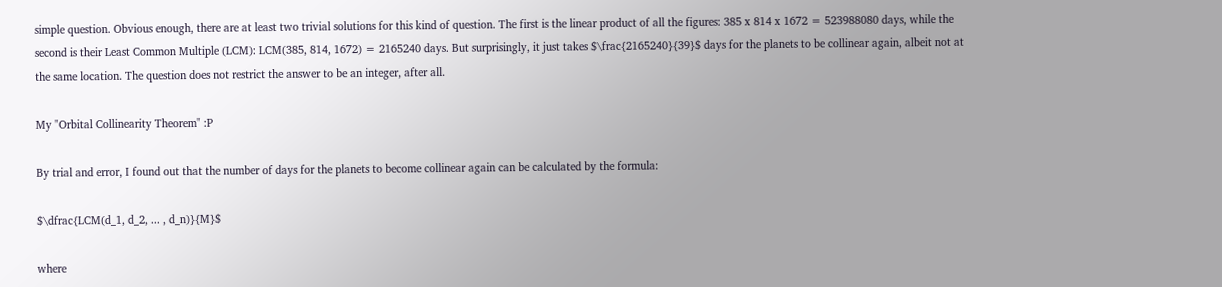simple question. Obvious enough, there are at least two trivial solutions for this kind of question. The first is the linear product of all the figures: 385 x 814 x 1672 = 523988080 days, while the second is their Least Common Multiple (LCM): LCM(385, 814, 1672) = 2165240 days. But surprisingly, it just takes $\frac{2165240}{39}$ days for the planets to be collinear again, albeit not at the same location. The question does not restrict the answer to be an integer, after all.

My "Orbital Collinearity Theorem" :P

By trial and error, I found out that the number of days for the planets to become collinear again can be calculated by the formula:

$\dfrac{LCM(d_1, d_2, ... , d_n)}{M}$

where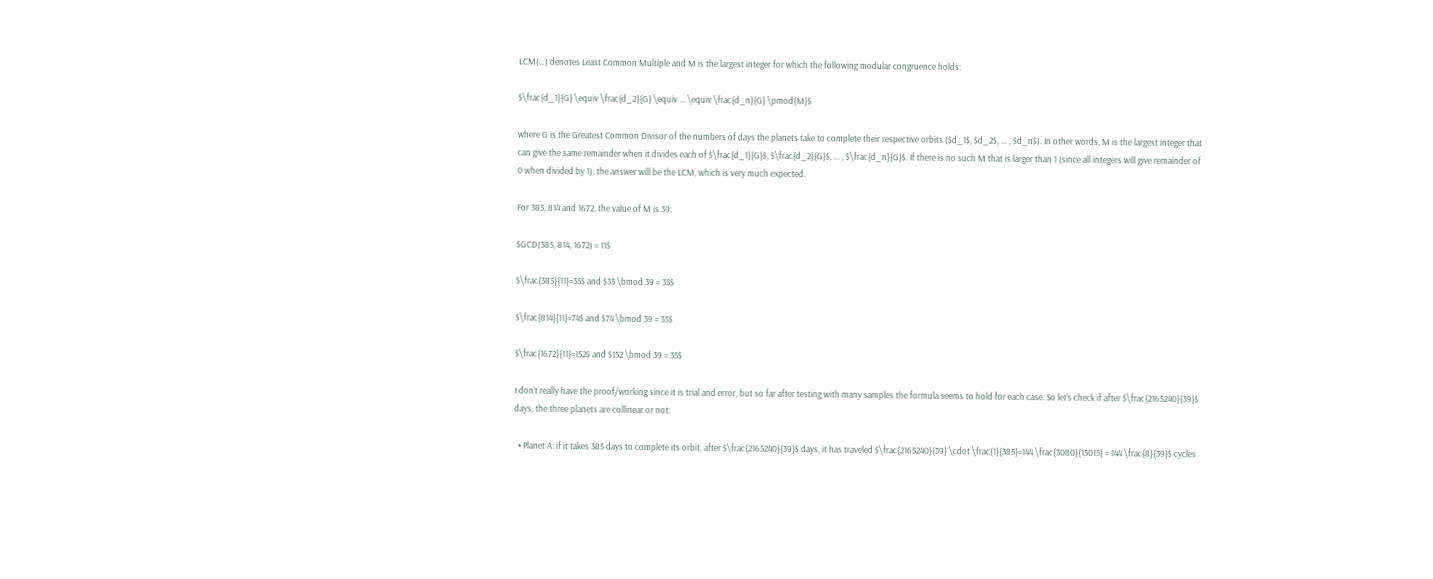LCM(…) denotes Least Common Multiple and M is the largest integer for which the following modular congruence holds:

$\frac{d_1}{G} \equiv \frac{d_2}{G} \equiv ... \equiv \frac{d_n}{G} \pmod{M}$

where G is the Greatest Common Divisor of the numbers of days the planets take to complete their respective orbits ($d_1$, $d_2$, ... , $d_n$). In other words, M is the largest integer that can give the same remainder when it divides each of $\frac{d_1}{G}$, $\frac{d_2}{G}$, ... , $\frac{d_n}{G}$. If there is no such M that is larger than 1 (since all integers will give remainder of 0 when divided by 1), the answer will be the LCM, which is very much expected.

For 385, 814 and 1672, the value of M is 39:

$GCD(385, 814, 1672) = 11$

$\frac{385}{11}=35$ and $35 \bmod 39 = 35$

$\frac{814}{11}=74$ and $74 \bmod 39 = 35$

$\frac{1672}{11}=152$ and $152 \bmod 39 = 35$

I don’t really have the proof/working since it is trial and error, but so far after testing with many samples the formula seems to hold for each case. So let’s check if after $\frac{2165240}{39}$ days, the three planets are collinear or not:

  • Planet A: if it takes 385 days to complete its orbit, after $\frac{2165240}{39}$ days, it has traveled $\frac{2165240}{39} \cdot \frac{1}{385}=144 \frac{3080}{15015} = 144 \frac{8}{39}$ cycles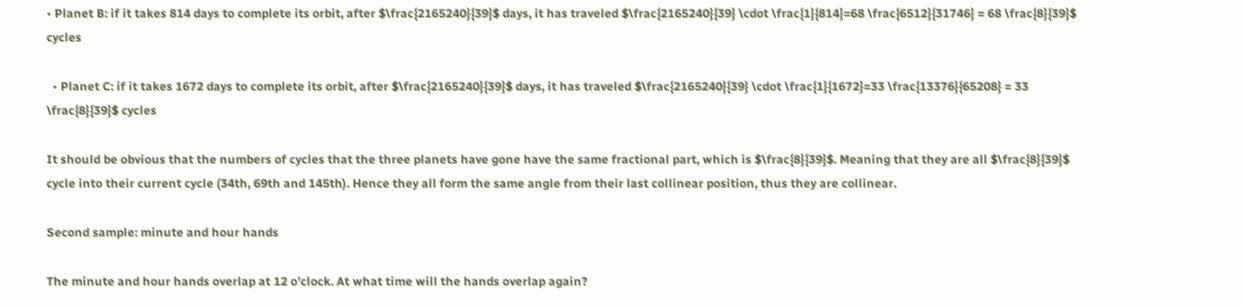• Planet B: if it takes 814 days to complete its orbit, after $\frac{2165240}{39}$ days, it has traveled $\frac{2165240}{39} \cdot \frac{1}{814}=68 \frac{6512}{31746} = 68 \frac{8}{39}$ cycles

  • Planet C: if it takes 1672 days to complete its orbit, after $\frac{2165240}{39}$ days, it has traveled $\frac{2165240}{39} \cdot \frac{1}{1672}=33 \frac{13376}{65208} = 33 \frac{8}{39}$ cycles

It should be obvious that the numbers of cycles that the three planets have gone have the same fractional part, which is $\frac{8}{39}$. Meaning that they are all $\frac{8}{39}$ cycle into their current cycle (34th, 69th and 145th). Hence they all form the same angle from their last collinear position, thus they are collinear.

Second sample: minute and hour hands

The minute and hour hands overlap at 12 o’clock. At what time will the hands overlap again?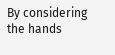By considering the hands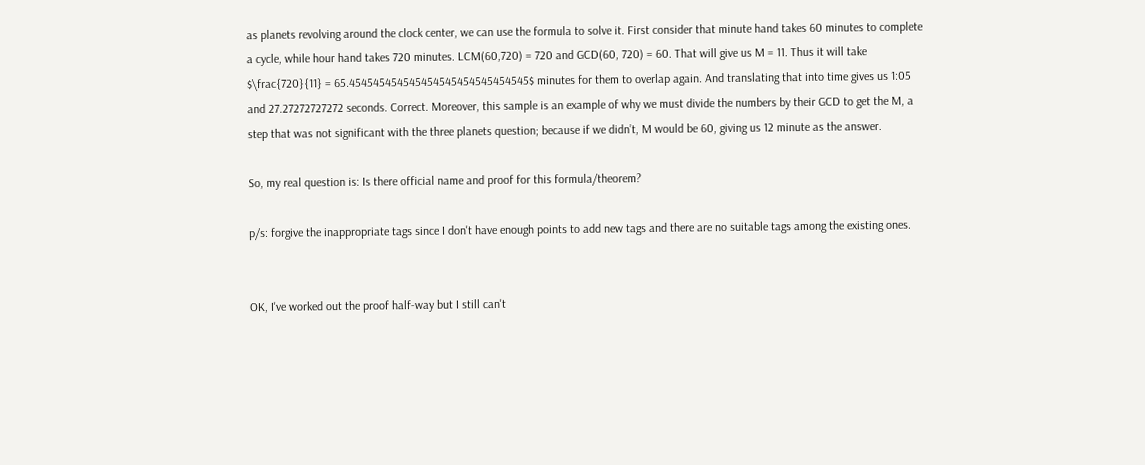as planets revolving around the clock center, we can use the formula to solve it. First consider that minute hand takes 60 minutes to complete a cycle, while hour hand takes 720 minutes. LCM(60,720) = 720 and GCD(60, 720) = 60. That will give us M = 11. Thus it will take $\frac{720}{11} = 65.454545454545454545454545454545$ minutes for them to overlap again. And translating that into time gives us 1:05 and 27.27272727272 seconds. Correct. Moreover, this sample is an example of why we must divide the numbers by their GCD to get the M, a step that was not significant with the three planets question; because if we didn’t, M would be 60, giving us 12 minute as the answer.

So, my real question is: Is there official name and proof for this formula/theorem?

p/s: forgive the inappropriate tags since I don't have enough points to add new tags and there are no suitable tags among the existing ones.


OK, I've worked out the proof half-way but I still can't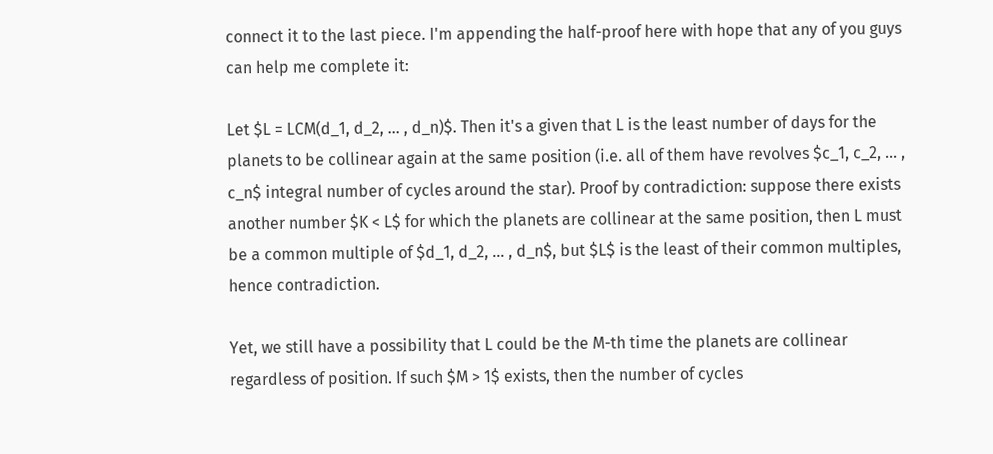connect it to the last piece. I'm appending the half-proof here with hope that any of you guys can help me complete it:

Let $L = LCM(d_1, d_2, ... , d_n)$. Then it's a given that L is the least number of days for the planets to be collinear again at the same position (i.e. all of them have revolves $c_1, c_2, ... , c_n$ integral number of cycles around the star). Proof by contradiction: suppose there exists another number $K < L$ for which the planets are collinear at the same position, then L must be a common multiple of $d_1, d_2, ... , d_n$, but $L$ is the least of their common multiples, hence contradiction.

Yet, we still have a possibility that L could be the M-th time the planets are collinear regardless of position. If such $M > 1$ exists, then the number of cycles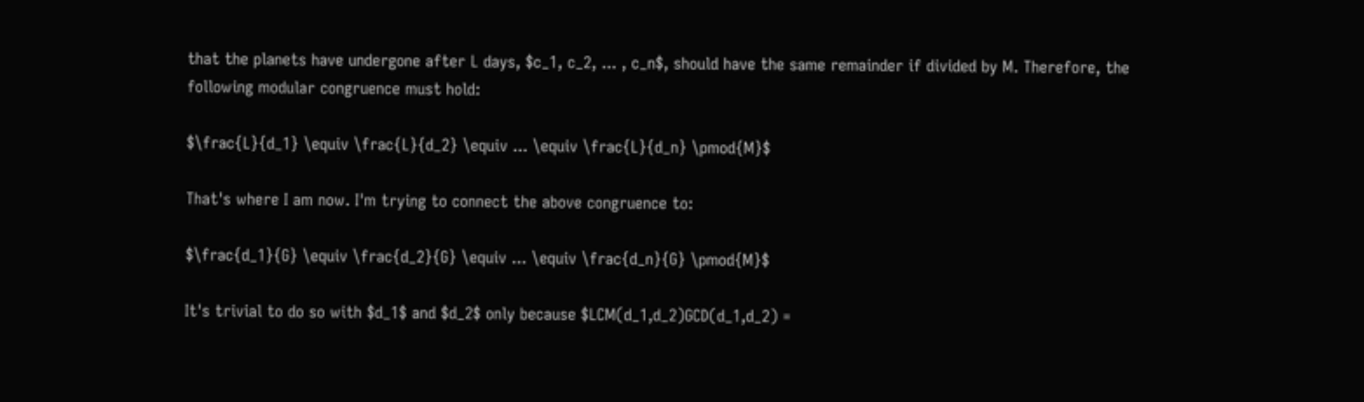that the planets have undergone after L days, $c_1, c_2, ... , c_n$, should have the same remainder if divided by M. Therefore, the following modular congruence must hold:

$\frac{L}{d_1} \equiv \frac{L}{d_2} \equiv ... \equiv \frac{L}{d_n} \pmod{M}$

That's where I am now. I'm trying to connect the above congruence to:

$\frac{d_1}{G} \equiv \frac{d_2}{G} \equiv ... \equiv \frac{d_n}{G} \pmod{M}$

It's trivial to do so with $d_1$ and $d_2$ only because $LCM(d_1,d_2)GCD(d_1,d_2) =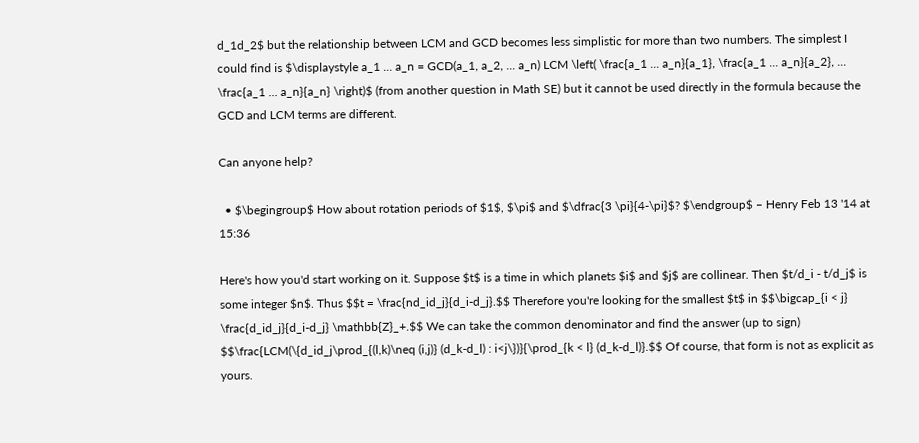d_1d_2$ but the relationship between LCM and GCD becomes less simplistic for more than two numbers. The simplest I could find is $\displaystyle a_1 ... a_n = GCD(a_1, a_2, ... a_n) LCM \left( \frac{a_1 ... a_n}{a_1}, \frac{a_1 ... a_n}{a_2}, ... \frac{a_1 ... a_n}{a_n} \right)$ (from another question in Math SE) but it cannot be used directly in the formula because the GCD and LCM terms are different.

Can anyone help?

  • $\begingroup$ How about rotation periods of $1$, $\pi$ and $\dfrac{3 \pi}{4-\pi}$? $\endgroup$ – Henry Feb 13 '14 at 15:36

Here's how you'd start working on it. Suppose $t$ is a time in which planets $i$ and $j$ are collinear. Then $t/d_i - t/d_j$ is some integer $n$. Thus $$t = \frac{nd_id_j}{d_i-d_j}.$$ Therefore you're looking for the smallest $t$ in $$\bigcap_{i < j} \frac{d_id_j}{d_i-d_j} \mathbb{Z}_+.$$ We can take the common denominator and find the answer (up to sign) $$\frac{LCM(\{d_id_j\prod_{(l,k)\neq (i,j)} (d_k-d_l) : i<j\})}{\prod_{k < l} (d_k-d_l)}.$$ Of course, that form is not as explicit as yours.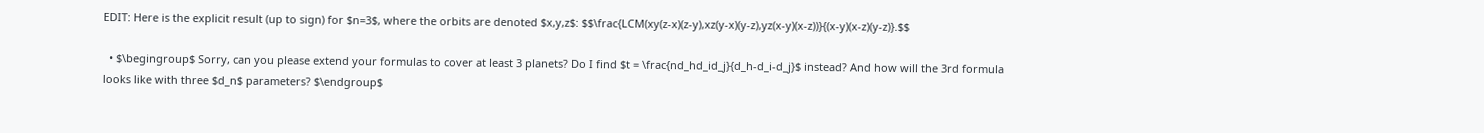EDIT: Here is the explicit result (up to sign) for $n=3$, where the orbits are denoted $x,y,z$: $$\frac{LCM(xy(z-x)(z-y),xz(y-x)(y-z),yz(x-y)(x-z))}{(x-y)(x-z)(y-z)}.$$

  • $\begingroup$ Sorry, can you please extend your formulas to cover at least 3 planets? Do I find $t = \frac{nd_hd_id_j}{d_h-d_i-d_j}$ instead? And how will the 3rd formula looks like with three $d_n$ parameters? $\endgroup$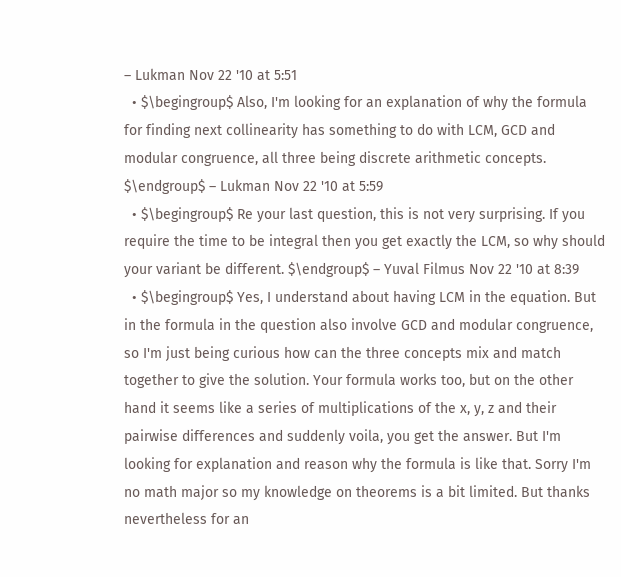– Lukman Nov 22 '10 at 5:51
  • $\begingroup$ Also, I'm looking for an explanation of why the formula for finding next collinearity has something to do with LCM, GCD and modular congruence, all three being discrete arithmetic concepts. $\endgroup$ – Lukman Nov 22 '10 at 5:59
  • $\begingroup$ Re your last question, this is not very surprising. If you require the time to be integral then you get exactly the LCM, so why should your variant be different. $\endgroup$ – Yuval Filmus Nov 22 '10 at 8:39
  • $\begingroup$ Yes, I understand about having LCM in the equation. But in the formula in the question also involve GCD and modular congruence, so I'm just being curious how can the three concepts mix and match together to give the solution. Your formula works too, but on the other hand it seems like a series of multiplications of the x, y, z and their pairwise differences and suddenly voila, you get the answer. But I'm looking for explanation and reason why the formula is like that. Sorry I'm no math major so my knowledge on theorems is a bit limited. But thanks nevertheless for an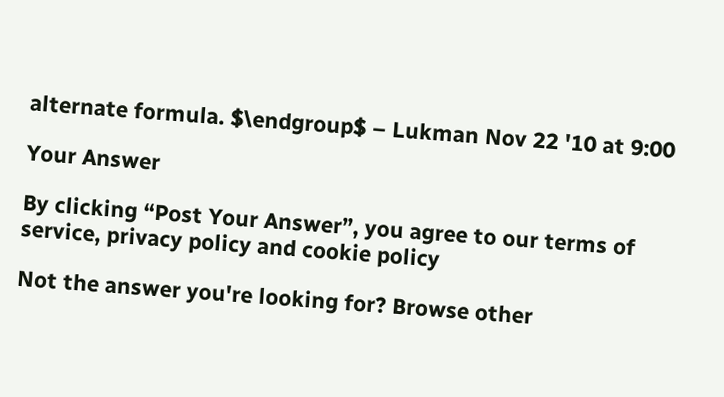alternate formula. $\endgroup$ – Lukman Nov 22 '10 at 9:00

Your Answer

By clicking “Post Your Answer”, you agree to our terms of service, privacy policy and cookie policy

Not the answer you're looking for? Browse other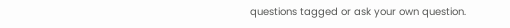questions tagged or ask your own question.